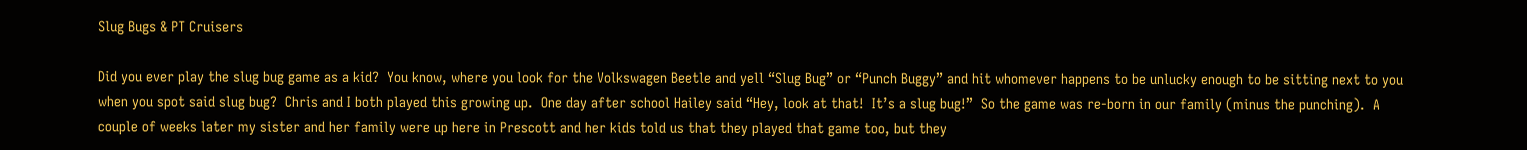Slug Bugs & PT Cruisers

Did you ever play the slug bug game as a kid?  You know, where you look for the Volkswagen Beetle and yell “Slug Bug” or “Punch Buggy” and hit whomever happens to be unlucky enough to be sitting next to you when you spot said slug bug?  Chris and I both played this growing up.  One day after school Hailey said “Hey, look at that!  It’s a slug bug!”  So the game was re-born in our family (minus the punching).  A couple of weeks later my sister and her family were up here in Prescott and her kids told us that they played that game too, but they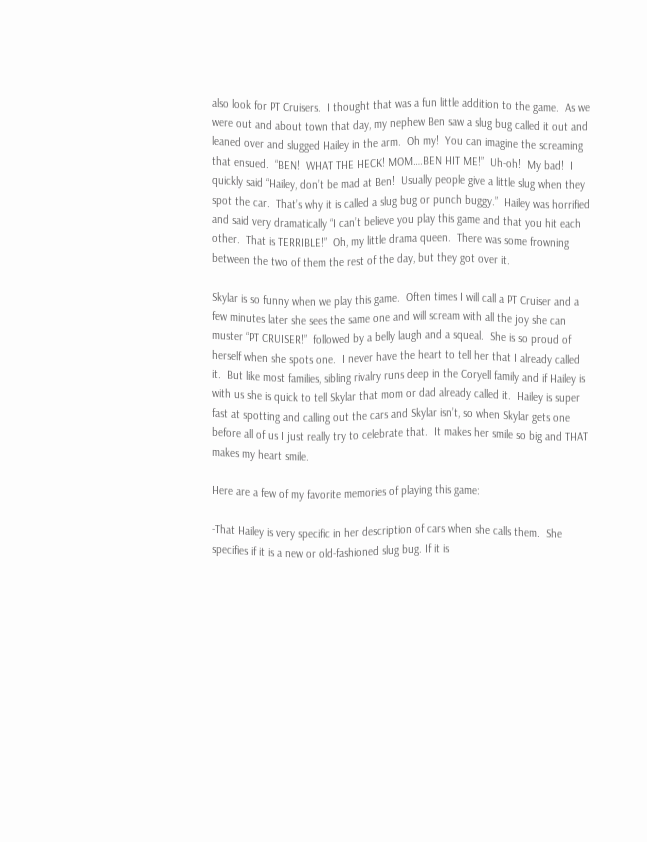also look for PT Cruisers.  I thought that was a fun little addition to the game.  As we were out and about town that day, my nephew Ben saw a slug bug called it out and leaned over and slugged Hailey in the arm.  Oh my!  You can imagine the screaming that ensued.  “BEN!  WHAT THE HECK! MOM….BEN HIT ME!”  Uh-oh!  My bad!  I quickly said “Hailey, don’t be mad at Ben!  Usually people give a little slug when they spot the car.  That’s why it is called a slug bug or punch buggy.”  Hailey was horrified and said very dramatically “I can’t believe you play this game and that you hit each other.  That is TERRIBLE!”  Oh, my little drama queen.  There was some frowning between the two of them the rest of the day, but they got over it.

Skylar is so funny when we play this game.  Often times I will call a PT Cruiser and a few minutes later she sees the same one and will scream with all the joy she can muster “PT CRUISER!”  followed by a belly laugh and a squeal.  She is so proud of herself when she spots one.  I never have the heart to tell her that I already called it.  But like most families, sibling rivalry runs deep in the Coryell family and if Hailey is with us she is quick to tell Skylar that mom or dad already called it.  Hailey is super fast at spotting and calling out the cars and Skylar isn’t, so when Skylar gets one before all of us I just really try to celebrate that.  It makes her smile so big and THAT makes my heart smile.

Here are a few of my favorite memories of playing this game:

-That Hailey is very specific in her description of cars when she calls them.  She specifies if it is a new or old-fashioned slug bug. If it is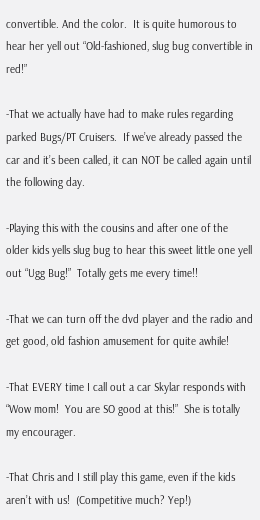convertible. And the color.  It is quite humorous to hear her yell out “Old-fashioned, slug bug convertible in red!”

-That we actually have had to make rules regarding parked Bugs/PT Cruisers.  If we’ve already passed the car and it’s been called, it can NOT be called again until the following day.

-Playing this with the cousins and after one of the older kids yells slug bug to hear this sweet little one yell out “Ugg Bug!”  Totally gets me every time!!

-That we can turn off the dvd player and the radio and get good, old fashion amusement for quite awhile!

-That EVERY time I call out a car Skylar responds with “Wow mom!  You are SO good at this!”  She is totally my encourager.

-That Chris and I still play this game, even if the kids aren’t with us!  (Competitive much? Yep!)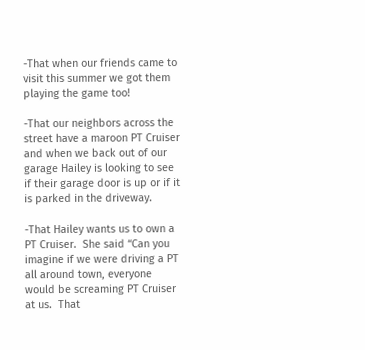-That when our friends came to visit this summer we got them playing the game too!

-That our neighbors across the street have a maroon PT Cruiser and when we back out of our garage Hailey is looking to see if their garage door is up or if it is parked in the driveway.

-That Hailey wants us to own a PT Cruiser.  She said “Can you imagine if we were driving a PT all around town, everyone would be screaming PT Cruiser at us.  That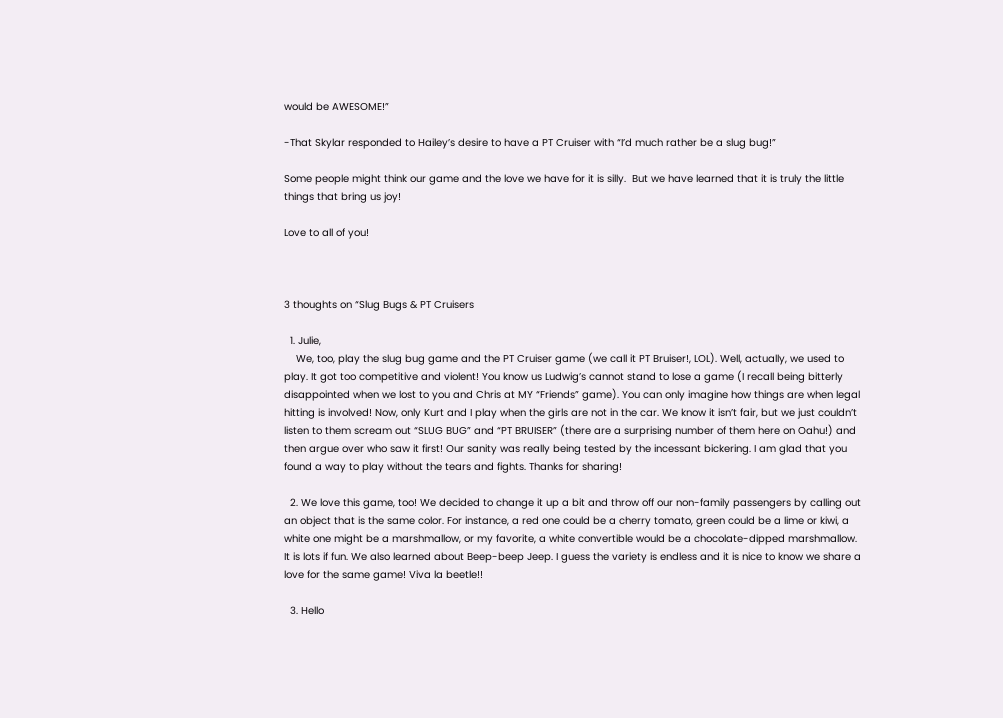would be AWESOME!”

-That Skylar responded to Hailey’s desire to have a PT Cruiser with “I’d much rather be a slug bug!”

Some people might think our game and the love we have for it is silly.  But we have learned that it is truly the little things that bring us joy!

Love to all of you!



3 thoughts on “Slug Bugs & PT Cruisers

  1. Julie,
    We, too, play the slug bug game and the PT Cruiser game (we call it PT Bruiser!, LOL). Well, actually, we used to play. It got too competitive and violent! You know us Ludwig’s cannot stand to lose a game (I recall being bitterly disappointed when we lost to you and Chris at MY “Friends” game). You can only imagine how things are when legal hitting is involved! Now, only Kurt and I play when the girls are not in the car. We know it isn’t fair, but we just couldn’t listen to them scream out “SLUG BUG” and “PT BRUISER” (there are a surprising number of them here on Oahu!) and then argue over who saw it first! Our sanity was really being tested by the incessant bickering. I am glad that you found a way to play without the tears and fights. Thanks for sharing!

  2. We love this game, too! We decided to change it up a bit and throw off our non-family passengers by calling out an object that is the same color. For instance, a red one could be a cherry tomato, green could be a lime or kiwi, a white one might be a marshmallow, or my favorite, a white convertible would be a chocolate-dipped marshmallow. It is lots if fun. We also learned about Beep-beep Jeep. I guess the variety is endless and it is nice to know we share a love for the same game! Viva la beetle!!

  3. Hello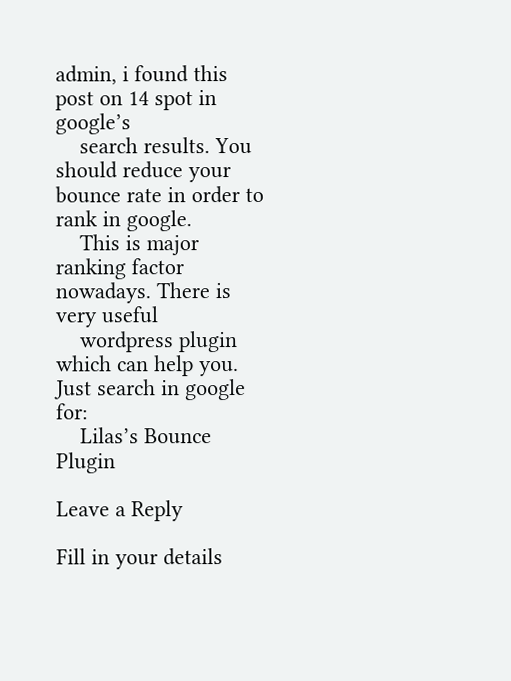admin, i found this post on 14 spot in google’s
    search results. You should reduce your bounce rate in order to rank in google.
    This is major ranking factor nowadays. There is very useful
    wordpress plugin which can help you. Just search in google for:
    Lilas’s Bounce Plugin

Leave a Reply

Fill in your details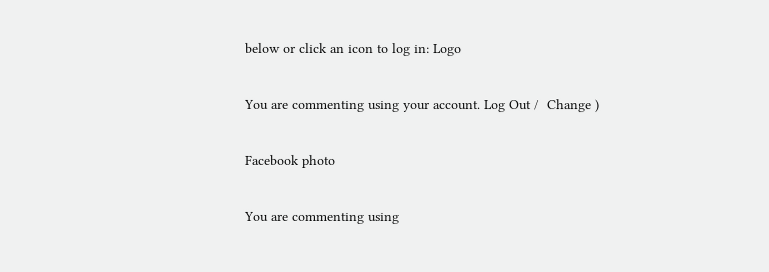below or click an icon to log in: Logo

You are commenting using your account. Log Out /  Change )

Facebook photo

You are commenting using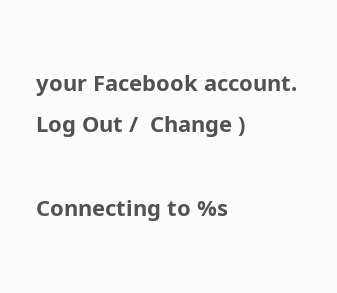your Facebook account. Log Out /  Change )

Connecting to %s